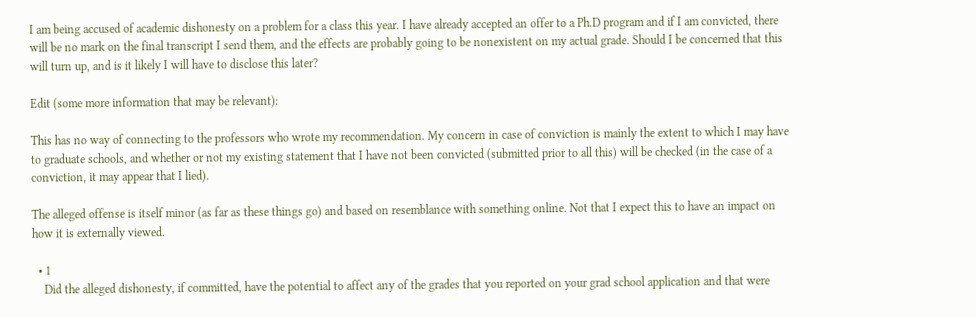I am being accused of academic dishonesty on a problem for a class this year. I have already accepted an offer to a Ph.D program and if I am convicted, there will be no mark on the final transcript I send them, and the effects are probably going to be nonexistent on my actual grade. Should I be concerned that this will turn up, and is it likely I will have to disclose this later?

Edit (some more information that may be relevant):

This has no way of connecting to the professors who wrote my recommendation. My concern in case of conviction is mainly the extent to which I may have to graduate schools, and whether or not my existing statement that I have not been convicted (submitted prior to all this) will be checked (in the case of a conviction, it may appear that I lied).

The alleged offense is itself minor (as far as these things go) and based on resemblance with something online. Not that I expect this to have an impact on how it is externally viewed.

  • 1
    Did the alleged dishonesty, if committed, have the potential to affect any of the grades that you reported on your grad school application and that were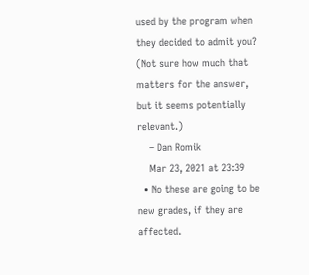used by the program when they decided to admit you? (Not sure how much that matters for the answer, but it seems potentially relevant.)
    – Dan Romik
    Mar 23, 2021 at 23:39
  • No these are going to be new grades, if they are affected.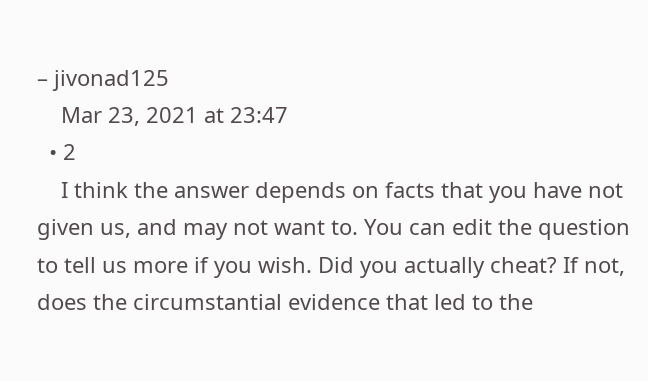– jivonad125
    Mar 23, 2021 at 23:47
  • 2
    I think the answer depends on facts that you have not given us, and may not want to. You can edit the question to tell us more if you wish. Did you actually cheat? If not, does the circumstantial evidence that led to the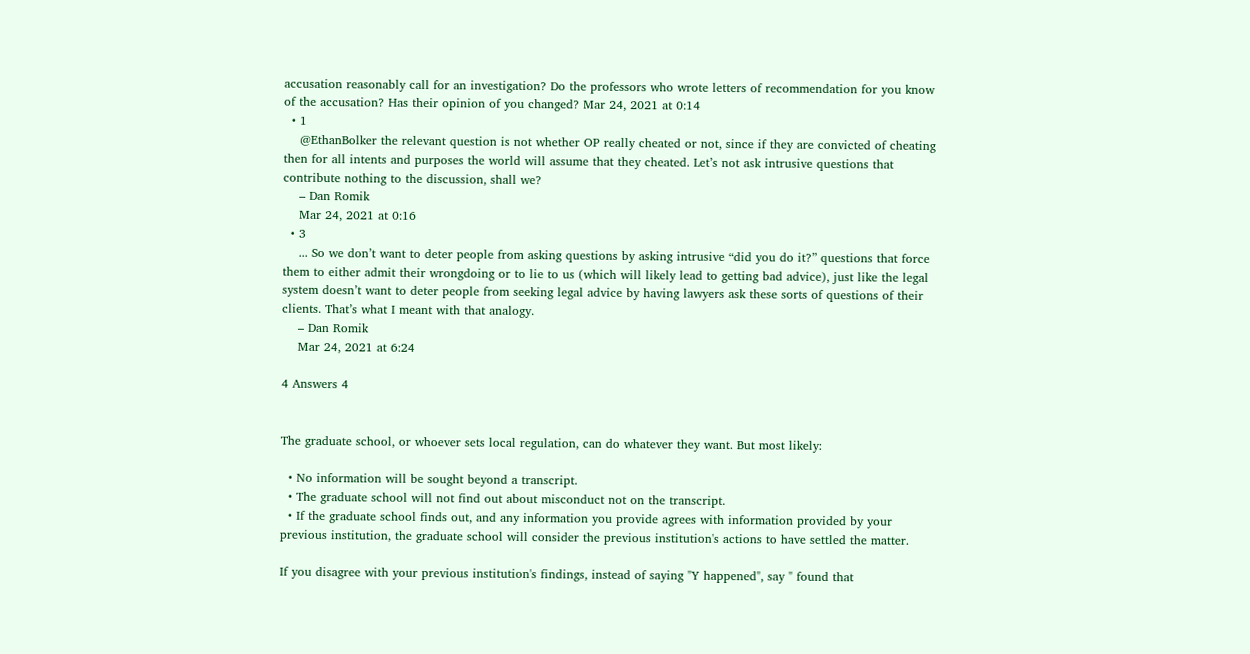accusation reasonably call for an investigation? Do the professors who wrote letters of recommendation for you know of the accusation? Has their opinion of you changed? Mar 24, 2021 at 0:14
  • 1
    @EthanBolker the relevant question is not whether OP really cheated or not, since if they are convicted of cheating then for all intents and purposes the world will assume that they cheated. Let’s not ask intrusive questions that contribute nothing to the discussion, shall we?
    – Dan Romik
    Mar 24, 2021 at 0:16
  • 3
    ... So we don’t want to deter people from asking questions by asking intrusive “did you do it?” questions that force them to either admit their wrongdoing or to lie to us (which will likely lead to getting bad advice), just like the legal system doesn’t want to deter people from seeking legal advice by having lawyers ask these sorts of questions of their clients. That’s what I meant with that analogy.
    – Dan Romik
    Mar 24, 2021 at 6:24

4 Answers 4


The graduate school, or whoever sets local regulation, can do whatever they want. But most likely:

  • No information will be sought beyond a transcript.
  • The graduate school will not find out about misconduct not on the transcript.
  • If the graduate school finds out, and any information you provide agrees with information provided by your previous institution, the graduate school will consider the previous institution's actions to have settled the matter.

If you disagree with your previous institution's findings, instead of saying "Y happened", say " found that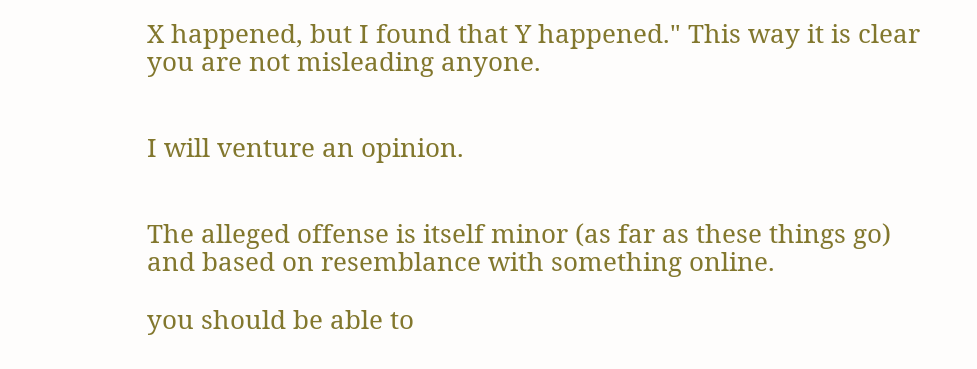X happened, but I found that Y happened." This way it is clear you are not misleading anyone.


I will venture an opinion.


The alleged offense is itself minor (as far as these things go) and based on resemblance with something online.

you should be able to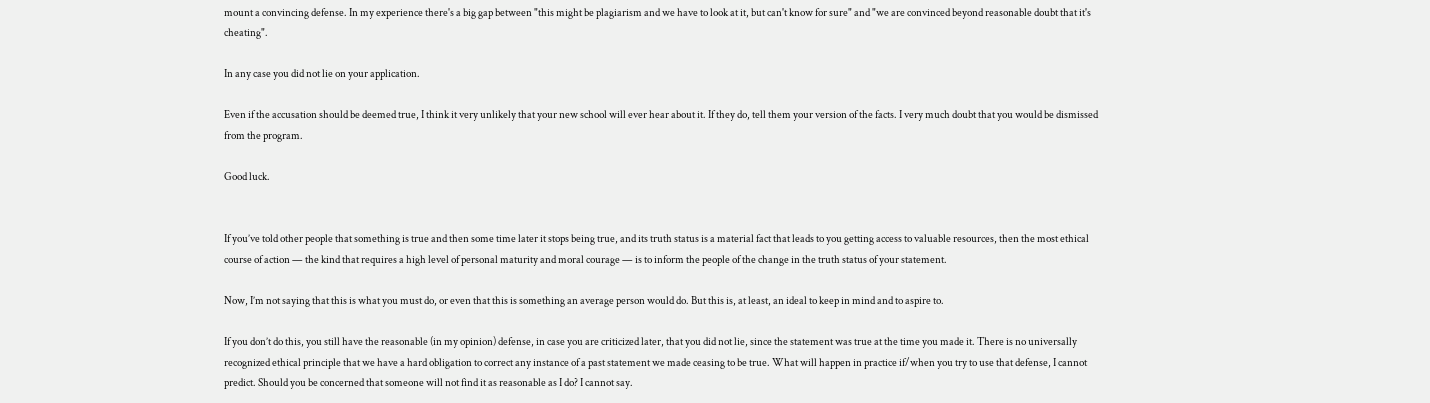mount a convincing defense. In my experience there's a big gap between "this might be plagiarism and we have to look at it, but can't know for sure" and "we are convinced beyond reasonable doubt that it's cheating".

In any case you did not lie on your application.

Even if the accusation should be deemed true, I think it very unlikely that your new school will ever hear about it. If they do, tell them your version of the facts. I very much doubt that you would be dismissed from the program.

Good luck.


If you’ve told other people that something is true and then some time later it stops being true, and its truth status is a material fact that leads to you getting access to valuable resources, then the most ethical course of action — the kind that requires a high level of personal maturity and moral courage — is to inform the people of the change in the truth status of your statement.

Now, I’m not saying that this is what you must do, or even that this is something an average person would do. But this is, at least, an ideal to keep in mind and to aspire to.

If you don’t do this, you still have the reasonable (in my opinion) defense, in case you are criticized later, that you did not lie, since the statement was true at the time you made it. There is no universally recognized ethical principle that we have a hard obligation to correct any instance of a past statement we made ceasing to be true. What will happen in practice if/when you try to use that defense, I cannot predict. Should you be concerned that someone will not find it as reasonable as I do? I cannot say.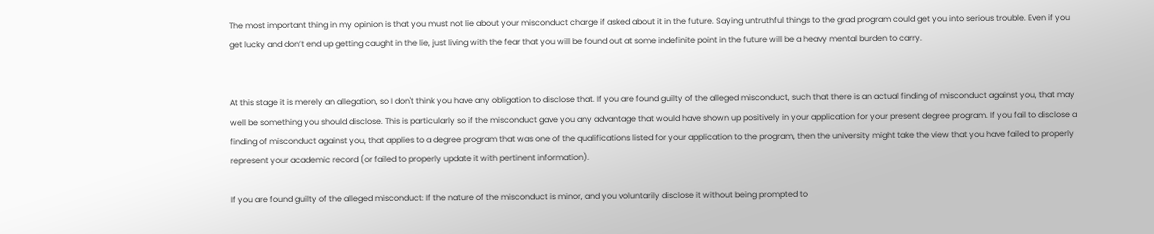The most important thing in my opinion is that you must not lie about your misconduct charge if asked about it in the future. Saying untruthful things to the grad program could get you into serious trouble. Even if you get lucky and don’t end up getting caught in the lie, just living with the fear that you will be found out at some indefinite point in the future will be a heavy mental burden to carry.


At this stage it is merely an allegation, so I don't think you have any obligation to disclose that. If you are found guilty of the alleged misconduct, such that there is an actual finding of misconduct against you, that may well be something you should disclose. This is particularly so if the misconduct gave you any advantage that would have shown up positively in your application for your present degree program. If you fail to disclose a finding of misconduct against you, that applies to a degree program that was one of the qualifications listed for your application to the program, then the university might take the view that you have failed to properly represent your academic record (or failed to properly update it with pertinent information).

If you are found guilty of the alleged misconduct: If the nature of the misconduct is minor, and you voluntarily disclose it without being prompted to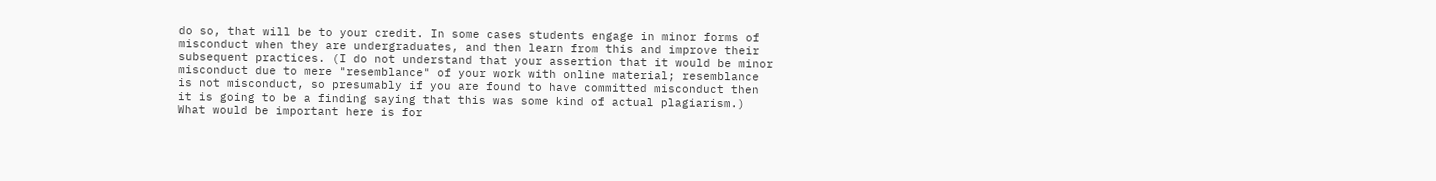do so, that will be to your credit. In some cases students engage in minor forms of misconduct when they are undergraduates, and then learn from this and improve their subsequent practices. (I do not understand that your assertion that it would be minor misconduct due to mere "resemblance" of your work with online material; resemblance is not misconduct, so presumably if you are found to have committed misconduct then it is going to be a finding saying that this was some kind of actual plagiarism.) What would be important here is for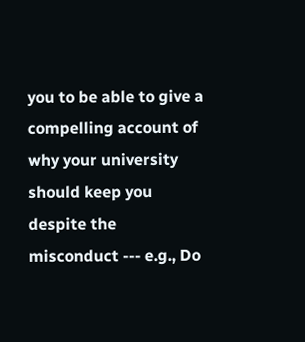you to be able to give a compelling account of why your university should keep you despite the misconduct --- e.g., Do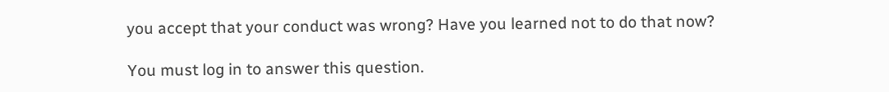you accept that your conduct was wrong? Have you learned not to do that now?

You must log in to answer this question.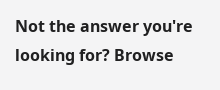Not the answer you're looking for? Browse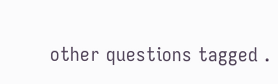other questions tagged .